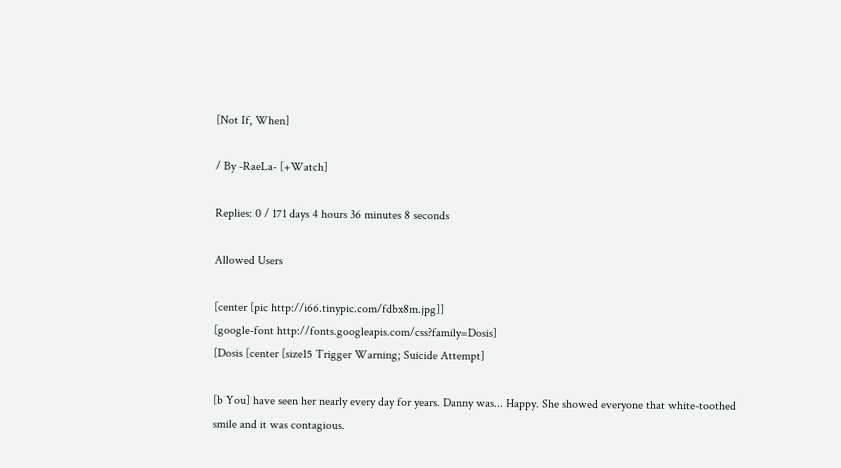[Not If, When]

/ By -RaeLa- [+Watch]

Replies: 0 / 171 days 4 hours 36 minutes 8 seconds

Allowed Users

[center [pic http://i66.tinypic.com/fdbx8m.jpg]]
[google-font http://fonts.googleapis.com/css?family=Dosis]
[Dosis [center [size15 Trigger Warning; Suicide Attempt]

[b You] have seen her nearly every day for years. Danny was... Happy. She showed everyone that white-toothed smile and it was contagious.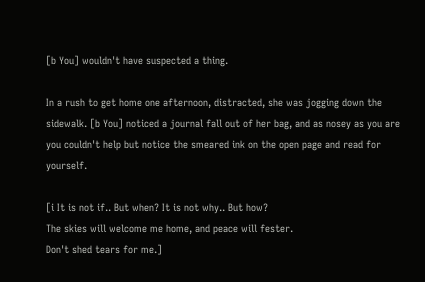[b You] wouldn't have suspected a thing.

In a rush to get home one afternoon, distracted, she was jogging down the sidewalk. [b You] noticed a journal fall out of her bag, and as nosey as you are you couldn't help but notice the smeared ink on the open page and read for yourself.

[i It is not if.. But when? It is not why.. But how?
The skies will welcome me home, and peace will fester.
Don't shed tears for me.]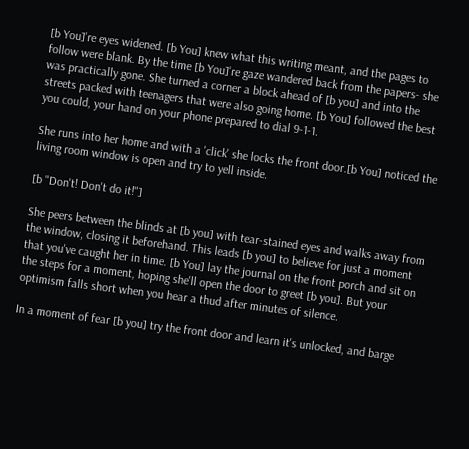[b You]'re eyes widened. [b You] knew what this writing meant, and the pages to follow were blank. By the time [b You]'re gaze wandered back from the papers- she was practically gone. She turned a corner a block ahead of [b you] and into the streets packed with teenagers that were also going home. [b You] followed the best you could, your hand on your phone prepared to dial 9-1-1.

She runs into her home and with a 'click' she locks the front door.[b You] noticed the living room window is open and try to yell inside.

[b "Don't! Don't do it!"]

She peers between the blinds at [b you] with tear-stained eyes and walks away from the window, closing it beforehand. This leads [b you] to believe for just a moment that you've caught her in time. [b You] lay the journal on the front porch and sit on the steps for a moment, hoping she'll open the door to greet [b you]. But your optimism falls short when you hear a thud after minutes of silence.

In a moment of fear [b you] try the front door and learn it's unlocked, and barge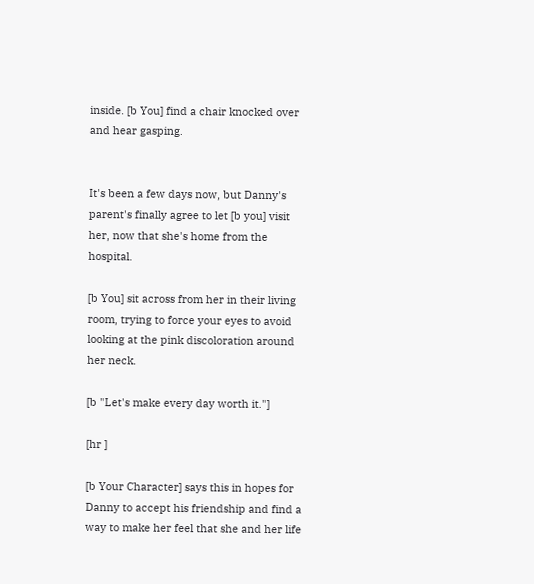inside. [b You] find a chair knocked over and hear gasping.


It's been a few days now, but Danny's parent's finally agree to let [b you] visit her, now that she's home from the hospital.

[b You] sit across from her in their living room, trying to force your eyes to avoid looking at the pink discoloration around her neck.

[b "Let's make every day worth it."]

[hr ]

[b Your Character] says this in hopes for Danny to accept his friendship and find a way to make her feel that she and her life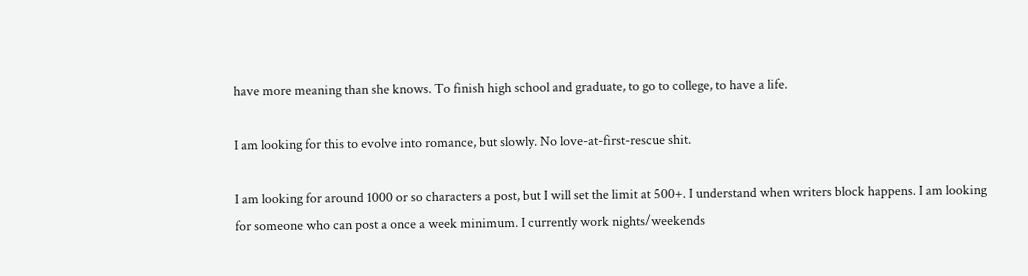have more meaning than she knows. To finish high school and graduate, to go to college, to have a life.

I am looking for this to evolve into romance, but slowly. No love-at-first-rescue shit.

I am looking for around 1000 or so characters a post, but I will set the limit at 500+. I understand when writers block happens. I am looking for someone who can post a once a week minimum. I currently work nights/weekends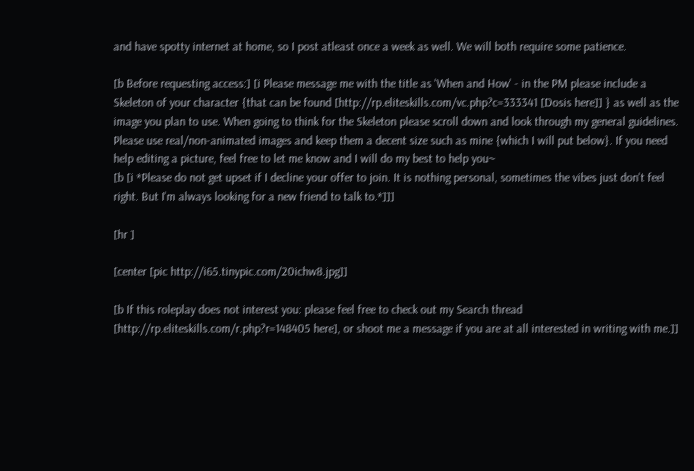and have spotty internet at home, so I post atleast once a week as well. We will both require some patience.

[b Before requesting access:] [i Please message me with the title as 'When and How' - in the PM please include a Skeleton of your character {that can be found [http://rp.eliteskills.com/vc.php?c=333341 [Dosis here]] } as well as the image you plan to use. When going to think for the Skeleton please scroll down and look through my general guidelines. Please use real/non-animated images and keep them a decent size such as mine {which I will put below}. If you need help editing a picture, feel free to let me know and I will do my best to help you~
[b [i *Please do not get upset if I decline your offer to join. It is nothing personal, sometimes the vibes just don't feel right. But I'm always looking for a new friend to talk to.*]]]

[hr ]

[center [pic http://i65.tinypic.com/20ichw8.jpg]]

[b If this roleplay does not interest you: please feel free to check out my Search thread [http://rp.eliteskills.com/r.php?r=148405 here], or shoot me a message if you are at all interested in writing with me.]]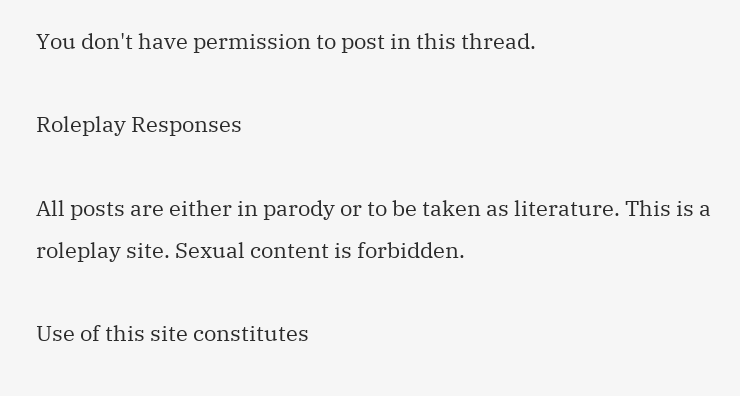You don't have permission to post in this thread.

Roleplay Responses

All posts are either in parody or to be taken as literature. This is a roleplay site. Sexual content is forbidden.

Use of this site constitutes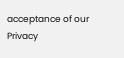acceptance of our
Privacy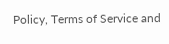Policy, Terms of Service and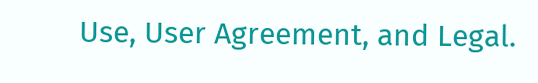Use, User Agreement, and Legal.